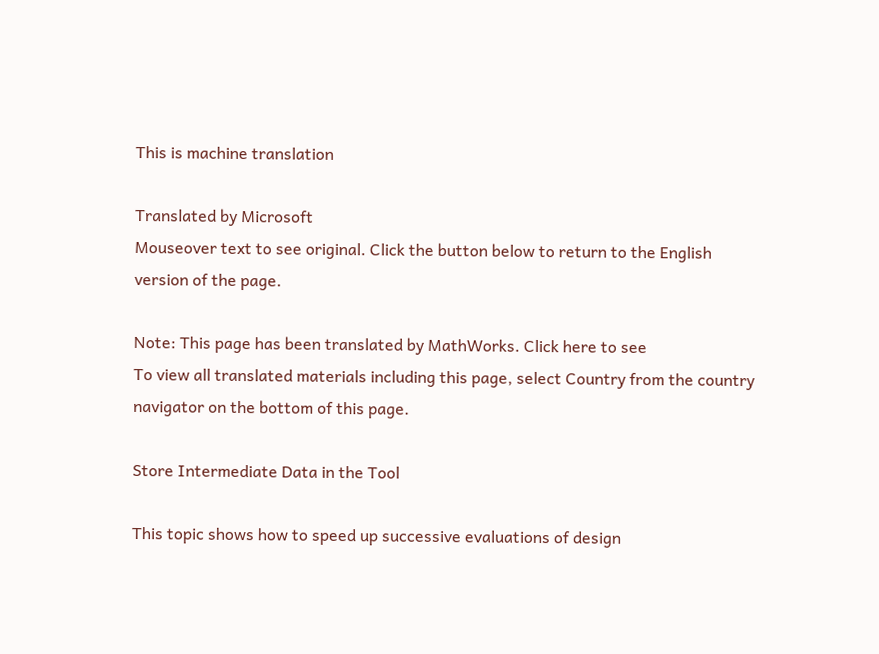This is machine translation

Translated by Microsoft
Mouseover text to see original. Click the button below to return to the English version of the page.

Note: This page has been translated by MathWorks. Click here to see
To view all translated materials including this page, select Country from the country navigator on the bottom of this page.

Store Intermediate Data in the Tool

This topic shows how to speed up successive evaluations of design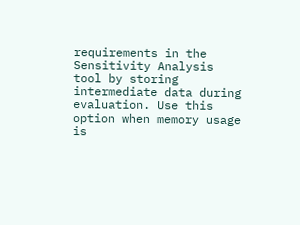requirements in the Sensitivity Analysis tool by storing intermediate data during evaluation. Use this option when memory usage is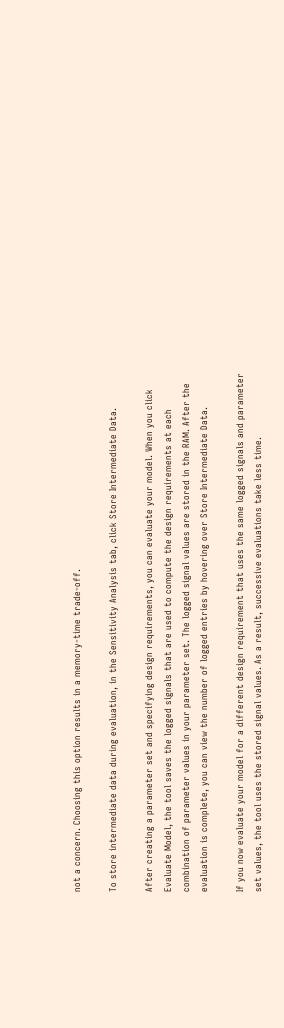not a concern. Choosing this option results in a memory-time trade-off.

To store intermediate data during evaluation, in the Sensitivity Analysis tab, click Store Intermediate Data.

After creating a parameter set and specifying design requirements, you can evaluate your model. When you click Evaluate Model, the tool saves the logged signals that are used to compute the design requirements at each combination of parameter values in your parameter set. The logged signal values are stored in the RAM. After the evaluation is complete, you can view the number of logged entries by hovering over Store Intermediate Data.

If you now evaluate your model for a different design requirement that uses the same logged signals and parameter set values, the tool uses the stored signal values. As a result, successive evaluations take less time.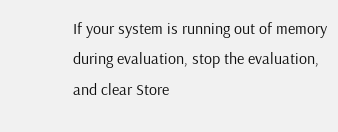If your system is running out of memory during evaluation, stop the evaluation, and clear Store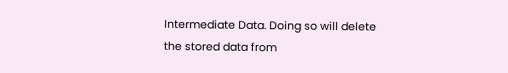Intermediate Data. Doing so will delete the stored data from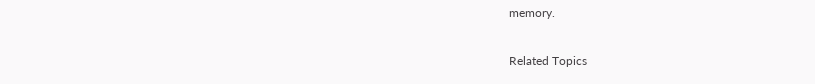memory.

Related Topics